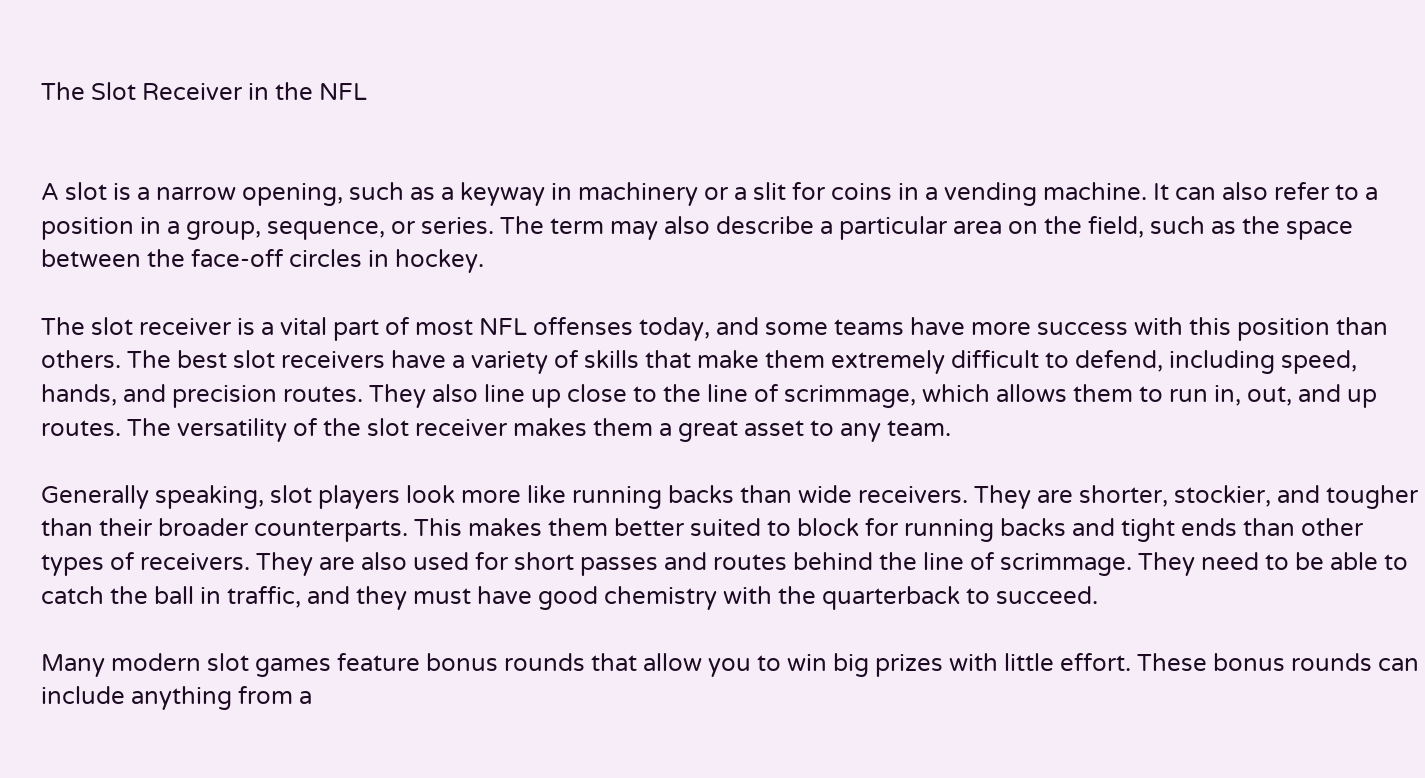The Slot Receiver in the NFL


A slot is a narrow opening, such as a keyway in machinery or a slit for coins in a vending machine. It can also refer to a position in a group, sequence, or series. The term may also describe a particular area on the field, such as the space between the face-off circles in hockey.

The slot receiver is a vital part of most NFL offenses today, and some teams have more success with this position than others. The best slot receivers have a variety of skills that make them extremely difficult to defend, including speed, hands, and precision routes. They also line up close to the line of scrimmage, which allows them to run in, out, and up routes. The versatility of the slot receiver makes them a great asset to any team.

Generally speaking, slot players look more like running backs than wide receivers. They are shorter, stockier, and tougher than their broader counterparts. This makes them better suited to block for running backs and tight ends than other types of receivers. They are also used for short passes and routes behind the line of scrimmage. They need to be able to catch the ball in traffic, and they must have good chemistry with the quarterback to succeed.

Many modern slot games feature bonus rounds that allow you to win big prizes with little effort. These bonus rounds can include anything from a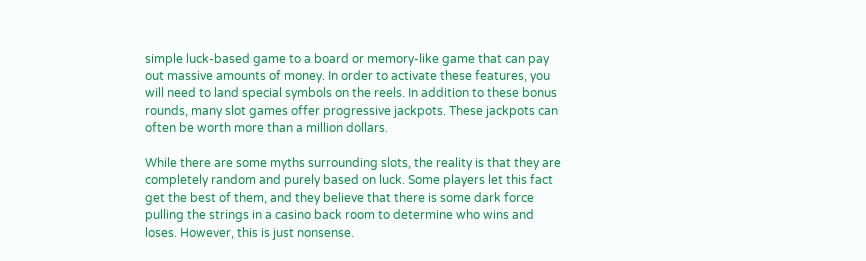simple luck-based game to a board or memory-like game that can pay out massive amounts of money. In order to activate these features, you will need to land special symbols on the reels. In addition to these bonus rounds, many slot games offer progressive jackpots. These jackpots can often be worth more than a million dollars.

While there are some myths surrounding slots, the reality is that they are completely random and purely based on luck. Some players let this fact get the best of them, and they believe that there is some dark force pulling the strings in a casino back room to determine who wins and loses. However, this is just nonsense.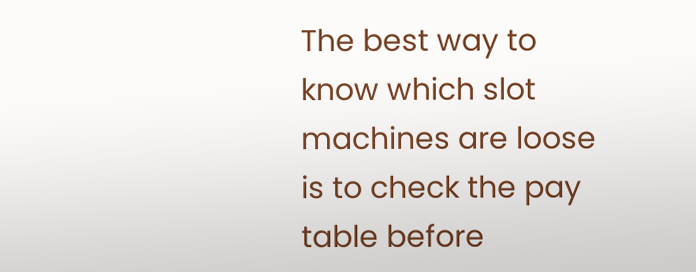The best way to know which slot machines are loose is to check the pay table before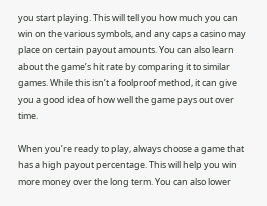you start playing. This will tell you how much you can win on the various symbols, and any caps a casino may place on certain payout amounts. You can also learn about the game’s hit rate by comparing it to similar games. While this isn’t a foolproof method, it can give you a good idea of how well the game pays out over time.

When you’re ready to play, always choose a game that has a high payout percentage. This will help you win more money over the long term. You can also lower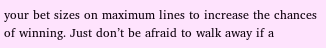your bet sizes on maximum lines to increase the chances of winning. Just don’t be afraid to walk away if a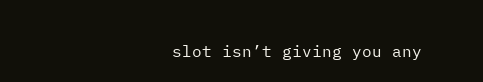slot isn’t giving you any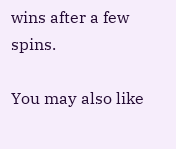wins after a few spins.

You may also like